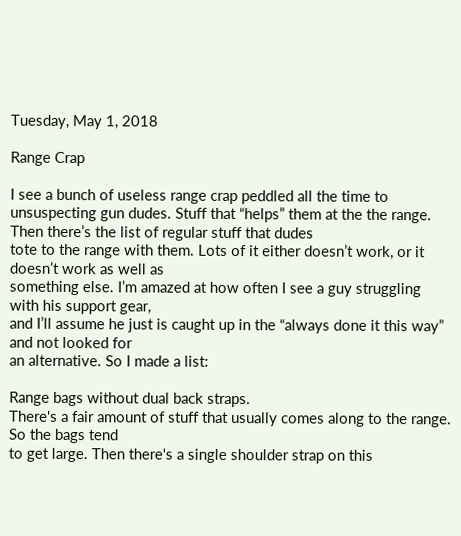Tuesday, May 1, 2018

Range Crap

I see a bunch of useless range crap peddled all the time to unsuspecting gun dudes. Stuff that “helps” them at the the range. Then there’s the list of regular stuff that dudes
tote to the range with them. Lots of it either doesn’t work, or it doesn’t work as well as
something else. I’m amazed at how often I see a guy struggling with his support gear,
and I’ll assume he just is caught up in the “always done it this way” and not looked for
an alternative. So I made a list:

Range bags without dual back straps.
There's a fair amount of stuff that usually comes along to the range. So the bags tend
to get large. Then there's a single shoulder strap on this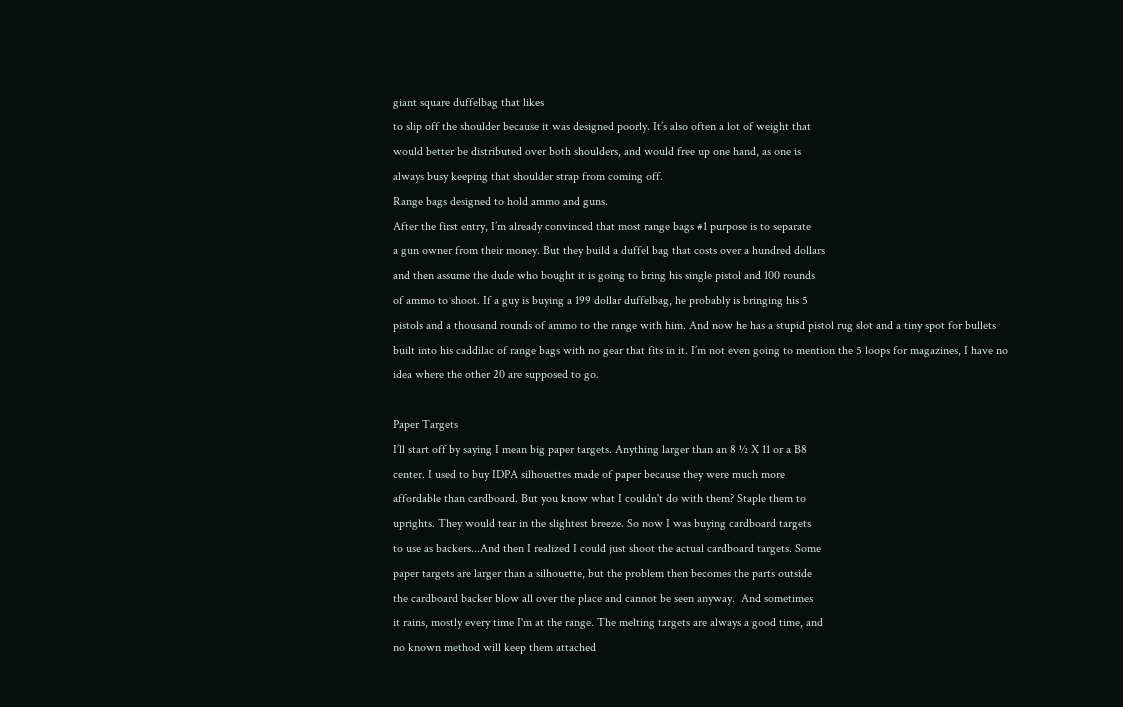giant square duffelbag that likes
to slip off the shoulder because it was designed poorly. It’s also often a lot of weight that
would better be distributed over both shoulders, and would free up one hand, as one is
always busy keeping that shoulder strap from coming off.
Range bags designed to hold ammo and guns.
After the first entry, I’m already convinced that most range bags #1 purpose is to separate
a gun owner from their money. But they build a duffel bag that costs over a hundred dollars
and then assume the dude who bought it is going to bring his single pistol and 100 rounds
of ammo to shoot. If a guy is buying a 199 dollar duffelbag, he probably is bringing his 5
pistols and a thousand rounds of ammo to the range with him. And now he has a stupid pistol rug slot and a tiny spot for bullets built into his caddilac of range bags with no gear that fits in it. I’m not even going to mention the 5 loops for magazines, I have no idea where the other 20 are supposed to go.

Paper Targets
I’ll start off by saying I mean big paper targets. Anything larger than an 8 ½ X 11 or a B8
center. I used to buy IDPA silhouettes made of paper because they were much more
affordable than cardboard. But you know what I couldn't do with them? Staple them to
uprights. They would tear in the slightest breeze. So now I was buying cardboard targets
to use as backers...And then I realized I could just shoot the actual cardboard targets. Some
paper targets are larger than a silhouette, but the problem then becomes the parts outside
the cardboard backer blow all over the place and cannot be seen anyway.  And sometimes
it rains, mostly every time I'm at the range. The melting targets are always a good time, and
no known method will keep them attached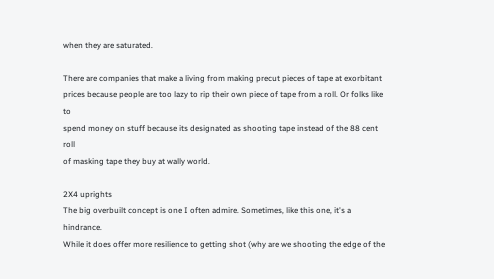when they are saturated.

There are companies that make a living from making precut pieces of tape at exorbitant
prices because people are too lazy to rip their own piece of tape from a roll. Or folks like to
spend money on stuff because its designated as shooting tape instead of the 88 cent roll
of masking tape they buy at wally world.

2X4 uprights
The big overbuilt concept is one I often admire. Sometimes, like this one, it's a hindrance.
While it does offer more resilience to getting shot (why are we shooting the edge of the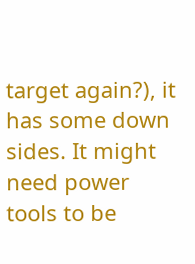target again?), it has some down sides. It might need power tools to be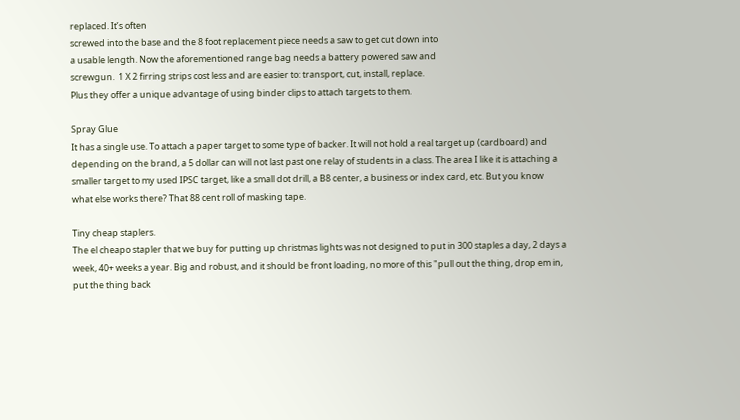replaced. It’s often
screwed into the base and the 8 foot replacement piece needs a saw to get cut down into
a usable length. Now the aforementioned range bag needs a battery powered saw and
screwgun.  1 X 2 firring strips cost less and are easier to: transport, cut, install, replace.
Plus they offer a unique advantage of using binder clips to attach targets to them.

Spray Glue
It has a single use. To attach a paper target to some type of backer. It will not hold a real target up (cardboard) and depending on the brand, a 5 dollar can will not last past one relay of students in a class. The area I like it is attaching a smaller target to my used IPSC target, like a small dot drill, a B8 center, a business or index card, etc. But you know what else works there? That 88 cent roll of masking tape.

Tiny cheap staplers.
The el cheapo stapler that we buy for putting up christmas lights was not designed to put in 300 staples a day, 2 days a week, 40+ weeks a year. Big and robust, and it should be front loading, no more of this "pull out the thing, drop em in, put the thing back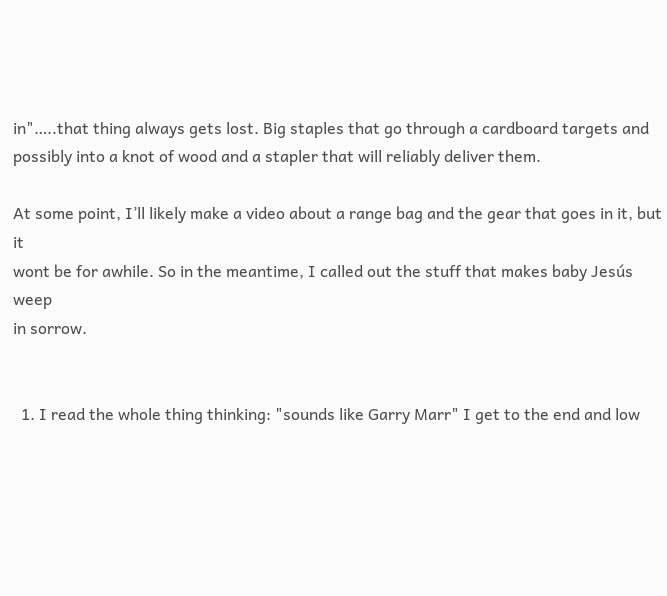in"…..that thing always gets lost. Big staples that go through a cardboard targets and possibly into a knot of wood and a stapler that will reliably deliver them.

At some point, I’ll likely make a video about a range bag and the gear that goes in it, but it
wont be for awhile. So in the meantime, I called out the stuff that makes baby Jesús weep
in sorrow.


  1. I read the whole thing thinking: "sounds like Garry Marr" I get to the end and low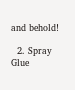and behold!

  2. Spray Glue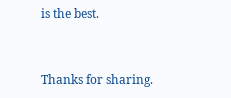is the best.


Thanks for sharing.